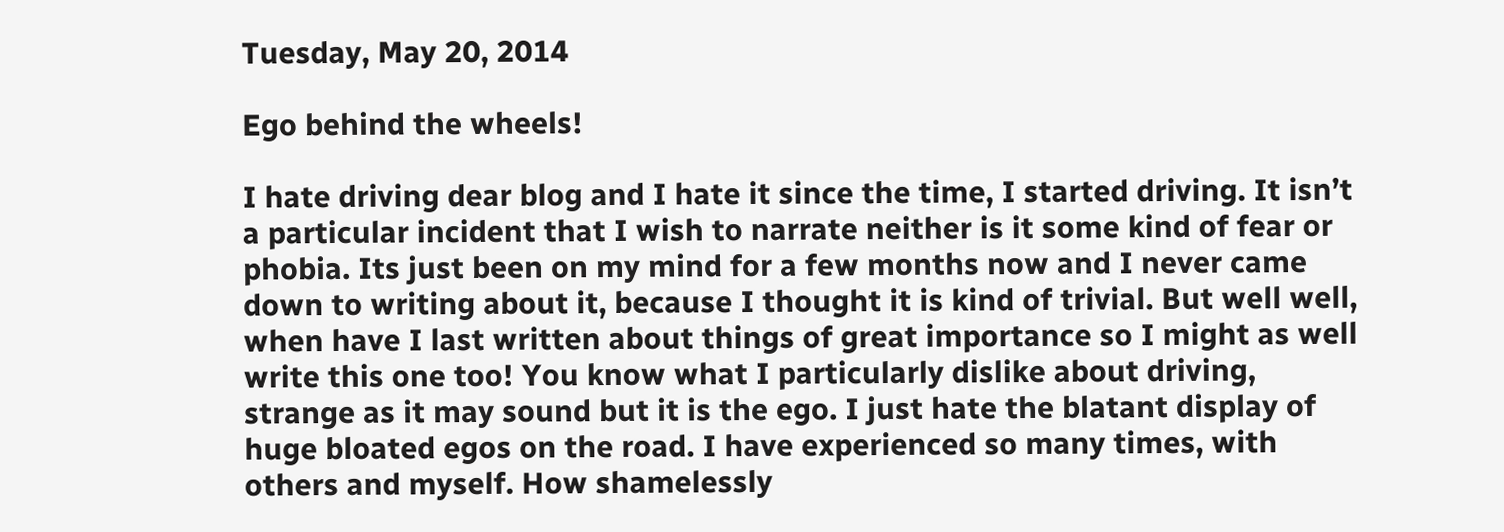Tuesday, May 20, 2014

Ego behind the wheels!

I hate driving dear blog and I hate it since the time, I started driving. It isn’t a particular incident that I wish to narrate neither is it some kind of fear or phobia. Its just been on my mind for a few months now and I never came down to writing about it, because I thought it is kind of trivial. But well well, when have I last written about things of great importance so I might as well write this one too! You know what I particularly dislike about driving, strange as it may sound but it is the ego. I just hate the blatant display of huge bloated egos on the road. I have experienced so many times, with others and myself. How shamelessly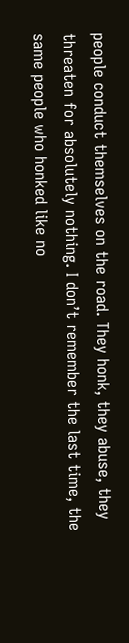people conduct themselves on the road. They honk, they abuse, they threaten for absolutely nothing. I don’t remember the last time, the same people who honked like no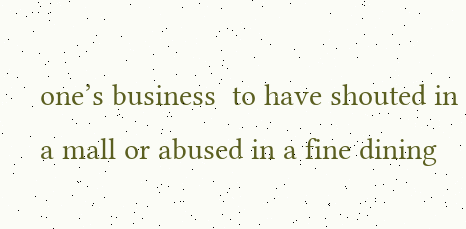one’s business  to have shouted in a mall or abused in a fine dining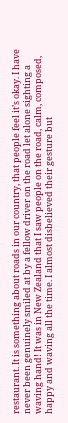restaurant. It is something about roads in our country, that people feel it’s okay. I have never been genuinely smiled at by a fellow driver on the road let alone sighting a waving hand! It was in New Zealand that I saw people on the road, calm, composed, happy and waving all the time. I almost disbelieved their gesture but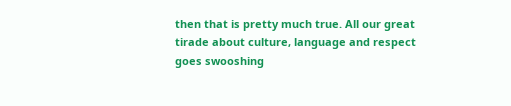then that is pretty much true. All our great tirade about culture, language and respect goes swooshing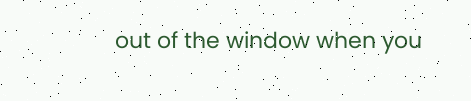out of the window when you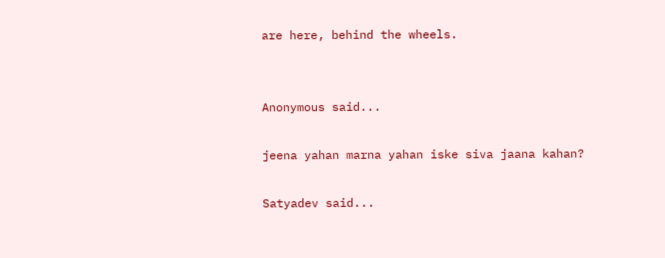are here, behind the wheels.


Anonymous said...

jeena yahan marna yahan iske siva jaana kahan?

Satyadev said...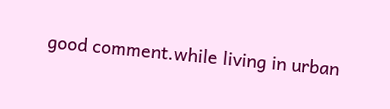good comment.while living in urban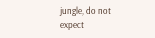jungle, do not expect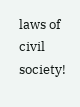laws of civil society!